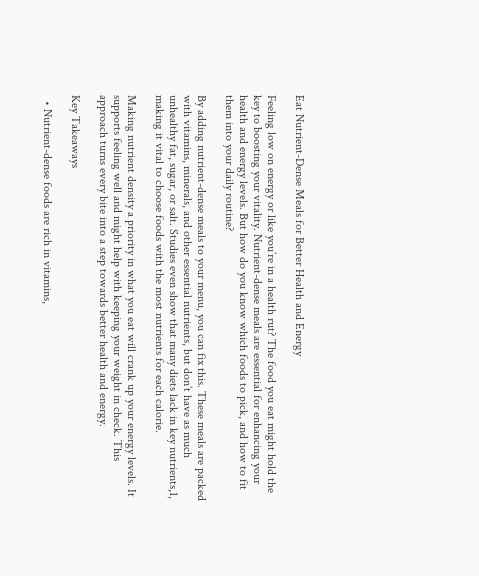Eat Nutrient-Dense Meals for Better Health and Energy

Feeling low on energy or like you’re in a health rut? The food you eat might hold the key to boosting your vitality. Nutrient-dense meals are essential for enhancing your health and energy levels. But how do you know which foods to pick, and how to fit them into your daily routine?

By adding nutrient-dense meals to your menu, you can fix this. These meals are packed with vitamins, minerals, and other essential nutrients, but don’t have as much unhealthy fat, sugar, or salt. Studies even show that many diets lack in key nutrients,1, making it vital to choose foods with the most nutrients for each calorie.

Making nutrient density a priority in what you eat will crank up your energy levels. It supports feeling well and might help with keeping your weight in check. This approach turns every bite into a step towards better health and energy.

Key Takeaways

  • Nutrient-dense foods are rich in vitamins,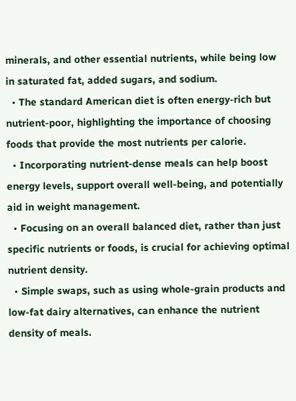minerals, and other essential nutrients, while being low in saturated fat, added sugars, and sodium.
  • The standard American diet is often energy-rich but nutrient-poor, highlighting the importance of choosing foods that provide the most nutrients per calorie.
  • Incorporating nutrient-dense meals can help boost energy levels, support overall well-being, and potentially aid in weight management.
  • Focusing on an overall balanced diet, rather than just specific nutrients or foods, is crucial for achieving optimal nutrient density.
  • Simple swaps, such as using whole-grain products and low-fat dairy alternatives, can enhance the nutrient density of meals.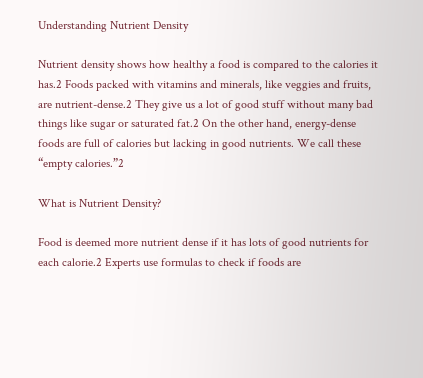Understanding Nutrient Density

Nutrient density shows how healthy a food is compared to the calories it has.2 Foods packed with vitamins and minerals, like veggies and fruits, are nutrient-dense.2 They give us a lot of good stuff without many bad things like sugar or saturated fat.2 On the other hand, energy-dense foods are full of calories but lacking in good nutrients. We call these “empty calories.”2

What is Nutrient Density?

Food is deemed more nutrient dense if it has lots of good nutrients for each calorie.2 Experts use formulas to check if foods are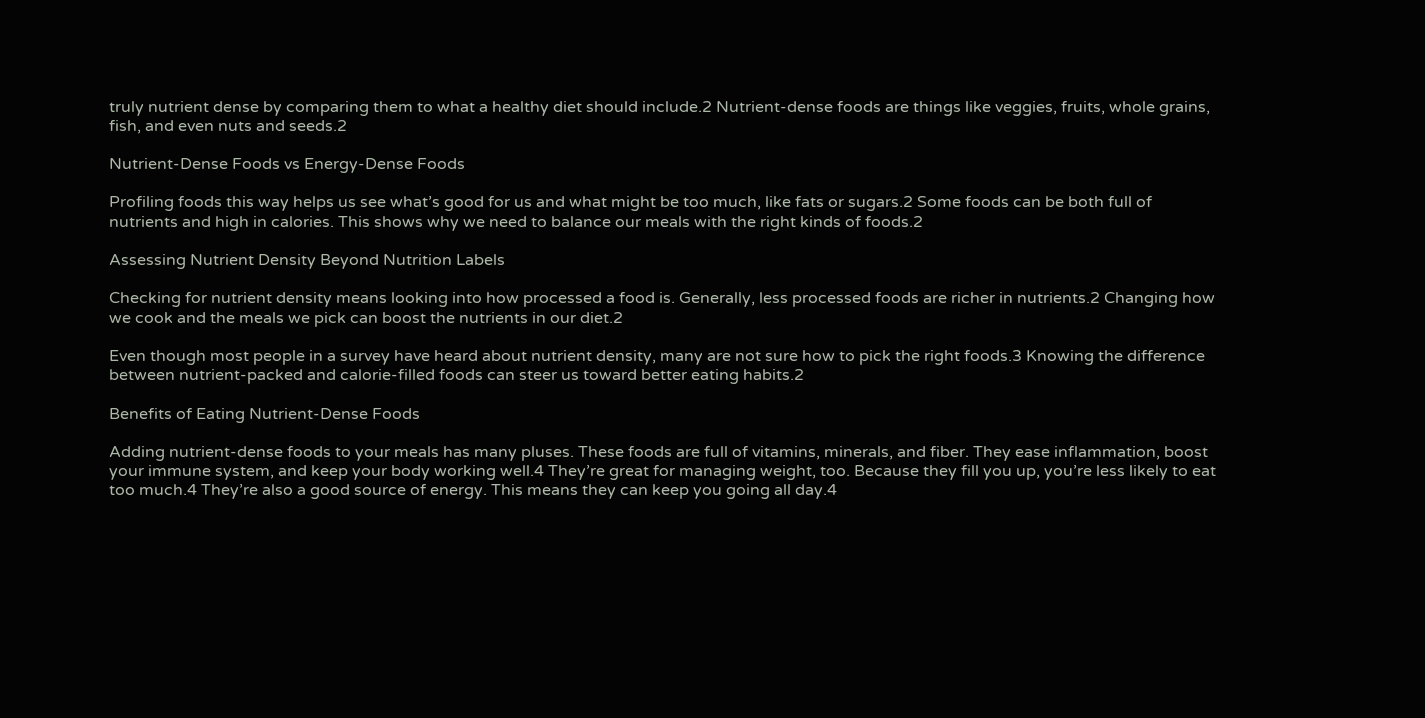truly nutrient dense by comparing them to what a healthy diet should include.2 Nutrient-dense foods are things like veggies, fruits, whole grains, fish, and even nuts and seeds.2

Nutrient-Dense Foods vs Energy-Dense Foods

Profiling foods this way helps us see what’s good for us and what might be too much, like fats or sugars.2 Some foods can be both full of nutrients and high in calories. This shows why we need to balance our meals with the right kinds of foods.2

Assessing Nutrient Density Beyond Nutrition Labels

Checking for nutrient density means looking into how processed a food is. Generally, less processed foods are richer in nutrients.2 Changing how we cook and the meals we pick can boost the nutrients in our diet.2

Even though most people in a survey have heard about nutrient density, many are not sure how to pick the right foods.3 Knowing the difference between nutrient-packed and calorie-filled foods can steer us toward better eating habits.2

Benefits of Eating Nutrient-Dense Foods

Adding nutrient-dense foods to your meals has many pluses. These foods are full of vitamins, minerals, and fiber. They ease inflammation, boost your immune system, and keep your body working well.4 They’re great for managing weight, too. Because they fill you up, you’re less likely to eat too much.4 They’re also a good source of energy. This means they can keep you going all day.4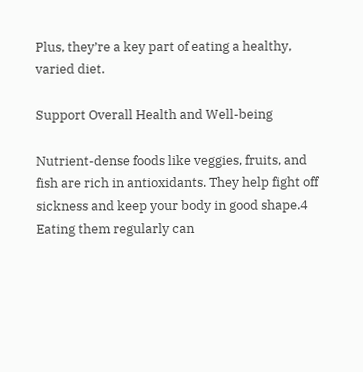Plus, they’re a key part of eating a healthy, varied diet.

Support Overall Health and Well-being

Nutrient-dense foods like veggies, fruits, and fish are rich in antioxidants. They help fight off sickness and keep your body in good shape.4 Eating them regularly can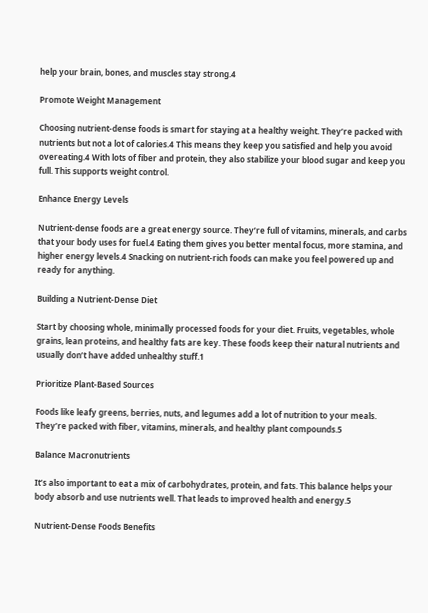help your brain, bones, and muscles stay strong.4

Promote Weight Management

Choosing nutrient-dense foods is smart for staying at a healthy weight. They’re packed with nutrients but not a lot of calories.4 This means they keep you satisfied and help you avoid overeating.4 With lots of fiber and protein, they also stabilize your blood sugar and keep you full. This supports weight control.

Enhance Energy Levels

Nutrient-dense foods are a great energy source. They’re full of vitamins, minerals, and carbs that your body uses for fuel.4 Eating them gives you better mental focus, more stamina, and higher energy levels.4 Snacking on nutrient-rich foods can make you feel powered up and ready for anything.

Building a Nutrient-Dense Diet

Start by choosing whole, minimally processed foods for your diet. Fruits, vegetables, whole grains, lean proteins, and healthy fats are key. These foods keep their natural nutrients and usually don’t have added unhealthy stuff.1

Prioritize Plant-Based Sources

Foods like leafy greens, berries, nuts, and legumes add a lot of nutrition to your meals. They’re packed with fiber, vitamins, minerals, and healthy plant compounds.5

Balance Macronutrients

It’s also important to eat a mix of carbohydrates, protein, and fats. This balance helps your body absorb and use nutrients well. That leads to improved health and energy.5

Nutrient-Dense Foods Benefits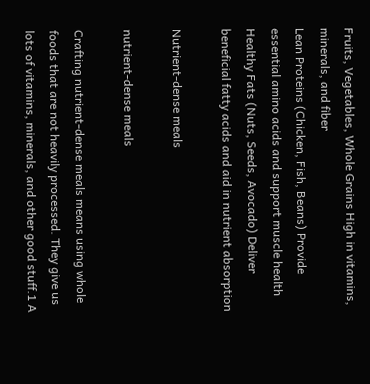Fruits, Vegetables, Whole Grains High in vitamins, minerals, and fiber
Lean Proteins (Chicken, Fish, Beans) Provide essential amino acids and support muscle health
Healthy Fats (Nuts, Seeds, Avocado) Deliver beneficial fatty acids and aid in nutrient absorption

Nutrient-dense meals

nutrient-dense meals

Crafting nutrient-dense meals means using whole foods that are not heavily processed. They give us lots of vitamins, minerals, and other good stuff.1 A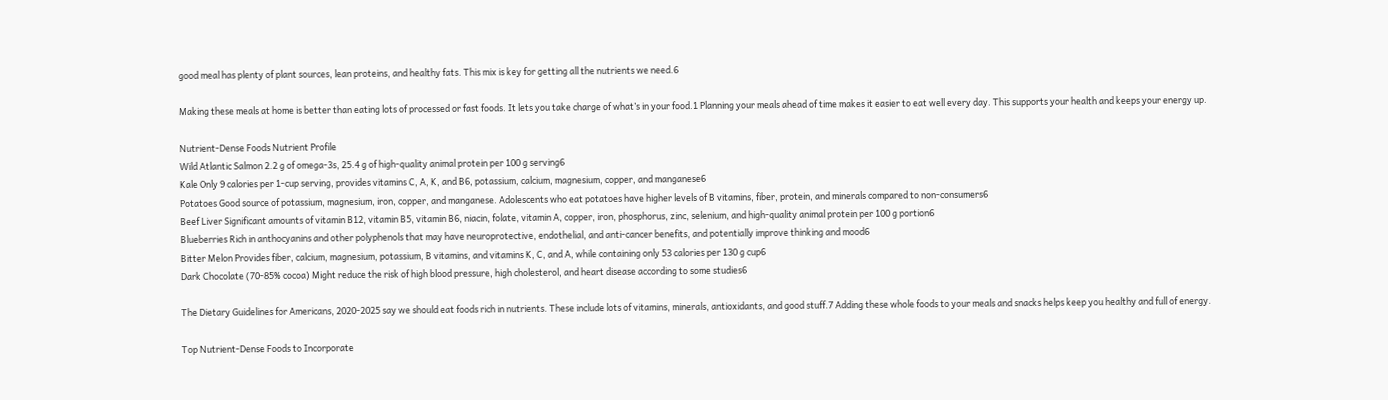good meal has plenty of plant sources, lean proteins, and healthy fats. This mix is key for getting all the nutrients we need.6

Making these meals at home is better than eating lots of processed or fast foods. It lets you take charge of what’s in your food.1 Planning your meals ahead of time makes it easier to eat well every day. This supports your health and keeps your energy up.

Nutrient-Dense Foods Nutrient Profile
Wild Atlantic Salmon 2.2 g of omega-3s, 25.4 g of high-quality animal protein per 100 g serving6
Kale Only 9 calories per 1-cup serving, provides vitamins C, A, K, and B6, potassium, calcium, magnesium, copper, and manganese6
Potatoes Good source of potassium, magnesium, iron, copper, and manganese. Adolescents who eat potatoes have higher levels of B vitamins, fiber, protein, and minerals compared to non-consumers6
Beef Liver Significant amounts of vitamin B12, vitamin B5, vitamin B6, niacin, folate, vitamin A, copper, iron, phosphorus, zinc, selenium, and high-quality animal protein per 100 g portion6
Blueberries Rich in anthocyanins and other polyphenols that may have neuroprotective, endothelial, and anti-cancer benefits, and potentially improve thinking and mood6
Bitter Melon Provides fiber, calcium, magnesium, potassium, B vitamins, and vitamins K, C, and A, while containing only 53 calories per 130 g cup6
Dark Chocolate (70-85% cocoa) Might reduce the risk of high blood pressure, high cholesterol, and heart disease according to some studies6

The Dietary Guidelines for Americans, 2020-2025 say we should eat foods rich in nutrients. These include lots of vitamins, minerals, antioxidants, and good stuff.7 Adding these whole foods to your meals and snacks helps keep you healthy and full of energy.

Top Nutrient-Dense Foods to Incorporate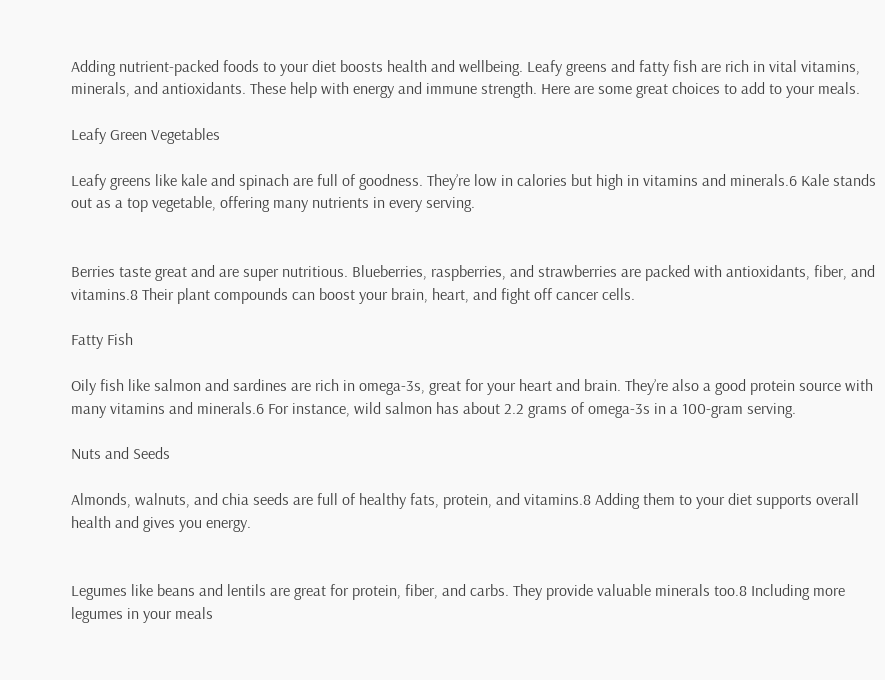Adding nutrient-packed foods to your diet boosts health and wellbeing. Leafy greens and fatty fish are rich in vital vitamins, minerals, and antioxidants. These help with energy and immune strength. Here are some great choices to add to your meals.

Leafy Green Vegetables

Leafy greens like kale and spinach are full of goodness. They’re low in calories but high in vitamins and minerals.6 Kale stands out as a top vegetable, offering many nutrients in every serving.


Berries taste great and are super nutritious. Blueberries, raspberries, and strawberries are packed with antioxidants, fiber, and vitamins.8 Their plant compounds can boost your brain, heart, and fight off cancer cells.

Fatty Fish

Oily fish like salmon and sardines are rich in omega-3s, great for your heart and brain. They’re also a good protein source with many vitamins and minerals.6 For instance, wild salmon has about 2.2 grams of omega-3s in a 100-gram serving.

Nuts and Seeds

Almonds, walnuts, and chia seeds are full of healthy fats, protein, and vitamins.8 Adding them to your diet supports overall health and gives you energy.


Legumes like beans and lentils are great for protein, fiber, and carbs. They provide valuable minerals too.8 Including more legumes in your meals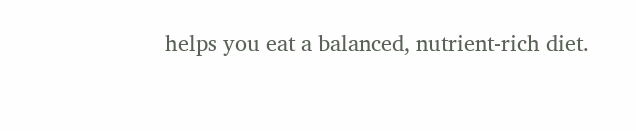helps you eat a balanced, nutrient-rich diet.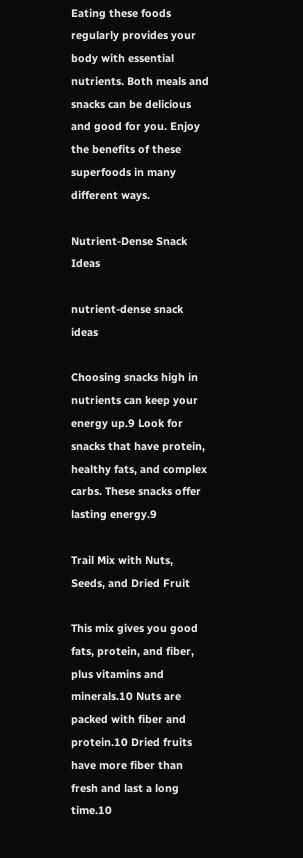Eating these foods regularly provides your body with essential nutrients. Both meals and snacks can be delicious and good for you. Enjoy the benefits of these superfoods in many different ways.

Nutrient-Dense Snack Ideas

nutrient-dense snack ideas

Choosing snacks high in nutrients can keep your energy up.9 Look for snacks that have protein, healthy fats, and complex carbs. These snacks offer lasting energy.9

Trail Mix with Nuts, Seeds, and Dried Fruit

This mix gives you good fats, protein, and fiber, plus vitamins and minerals.10 Nuts are packed with fiber and protein.10 Dried fruits have more fiber than fresh and last a long time.10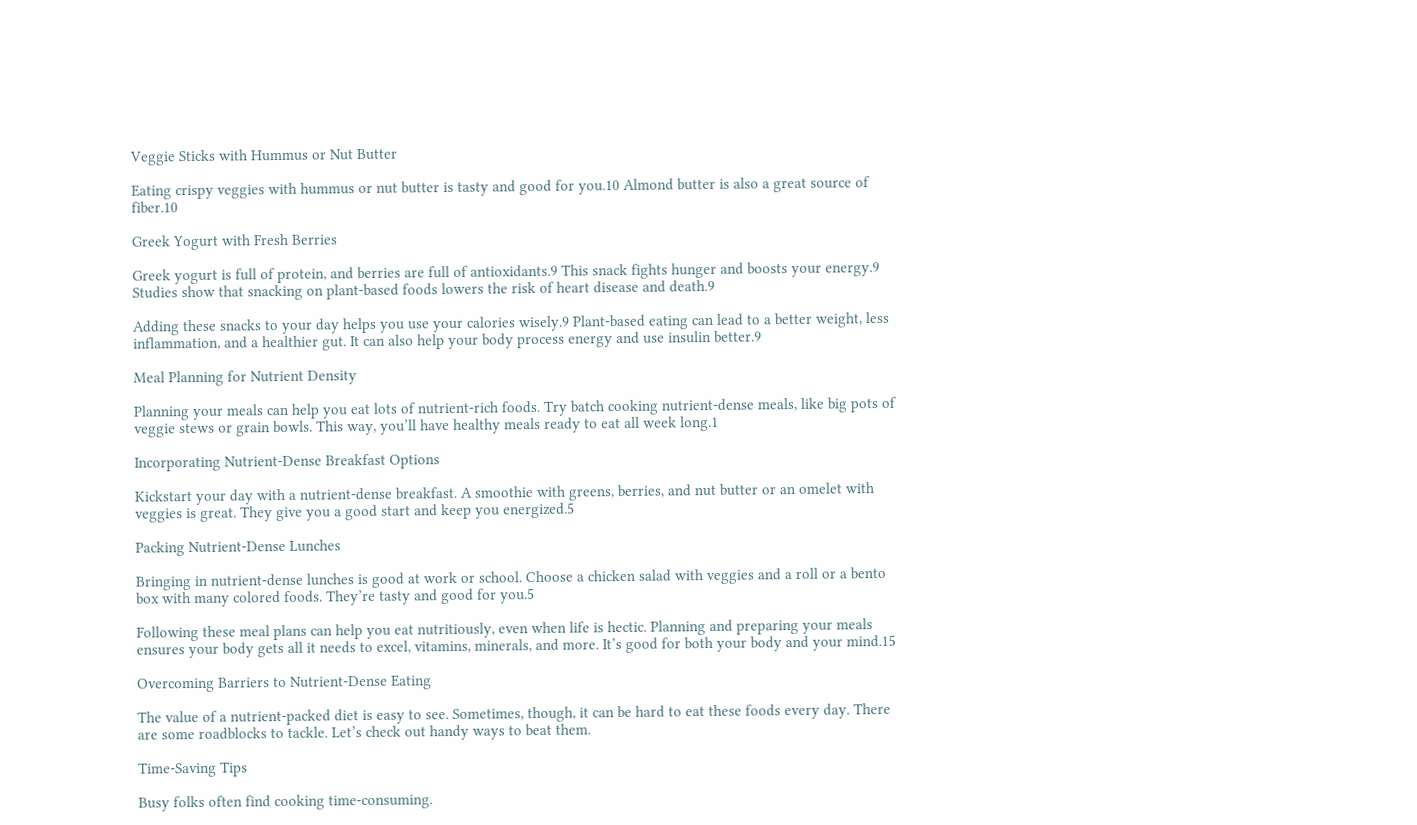Veggie Sticks with Hummus or Nut Butter

Eating crispy veggies with hummus or nut butter is tasty and good for you.10 Almond butter is also a great source of fiber.10

Greek Yogurt with Fresh Berries

Greek yogurt is full of protein, and berries are full of antioxidants.9 This snack fights hunger and boosts your energy.9 Studies show that snacking on plant-based foods lowers the risk of heart disease and death.9

Adding these snacks to your day helps you use your calories wisely.9 Plant-based eating can lead to a better weight, less inflammation, and a healthier gut. It can also help your body process energy and use insulin better.9

Meal Planning for Nutrient Density

Planning your meals can help you eat lots of nutrient-rich foods. Try batch cooking nutrient-dense meals, like big pots of veggie stews or grain bowls. This way, you’ll have healthy meals ready to eat all week long.1

Incorporating Nutrient-Dense Breakfast Options

Kickstart your day with a nutrient-dense breakfast. A smoothie with greens, berries, and nut butter or an omelet with veggies is great. They give you a good start and keep you energized.5

Packing Nutrient-Dense Lunches

Bringing in nutrient-dense lunches is good at work or school. Choose a chicken salad with veggies and a roll or a bento box with many colored foods. They’re tasty and good for you.5

Following these meal plans can help you eat nutritiously, even when life is hectic. Planning and preparing your meals ensures your body gets all it needs to excel, vitamins, minerals, and more. It’s good for both your body and your mind.15

Overcoming Barriers to Nutrient-Dense Eating

The value of a nutrient-packed diet is easy to see. Sometimes, though, it can be hard to eat these foods every day. There are some roadblocks to tackle. Let’s check out handy ways to beat them.

Time-Saving Tips

Busy folks often find cooking time-consuming.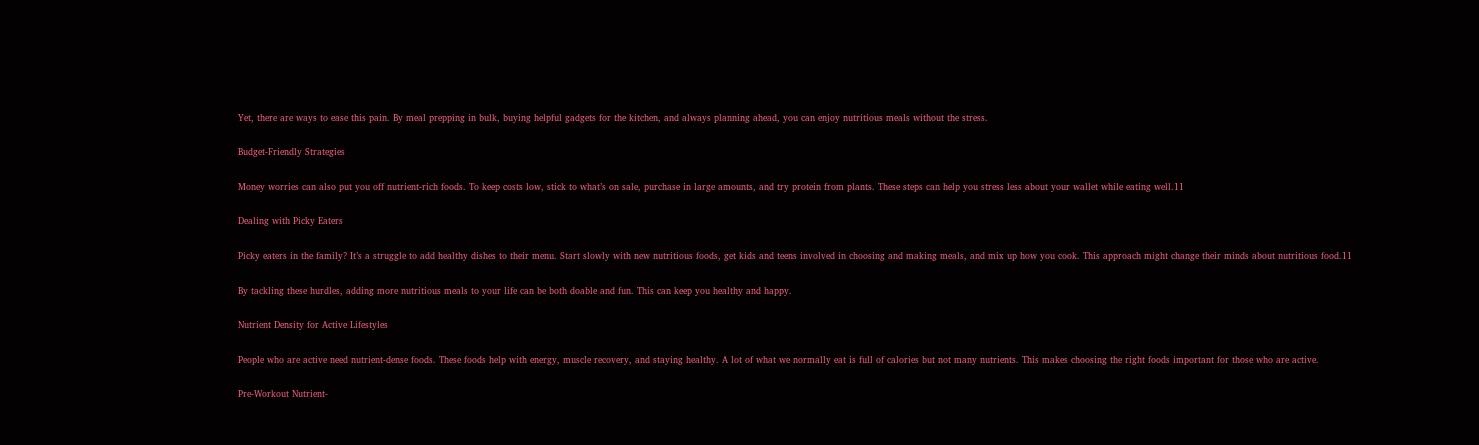Yet, there are ways to ease this pain. By meal prepping in bulk, buying helpful gadgets for the kitchen, and always planning ahead, you can enjoy nutritious meals without the stress.

Budget-Friendly Strategies

Money worries can also put you off nutrient-rich foods. To keep costs low, stick to what’s on sale, purchase in large amounts, and try protein from plants. These steps can help you stress less about your wallet while eating well.11

Dealing with Picky Eaters

Picky eaters in the family? It’s a struggle to add healthy dishes to their menu. Start slowly with new nutritious foods, get kids and teens involved in choosing and making meals, and mix up how you cook. This approach might change their minds about nutritious food.11

By tackling these hurdles, adding more nutritious meals to your life can be both doable and fun. This can keep you healthy and happy.

Nutrient Density for Active Lifestyles

People who are active need nutrient-dense foods. These foods help with energy, muscle recovery, and staying healthy. A lot of what we normally eat is full of calories but not many nutrients. This makes choosing the right foods important for those who are active.

Pre-Workout Nutrient-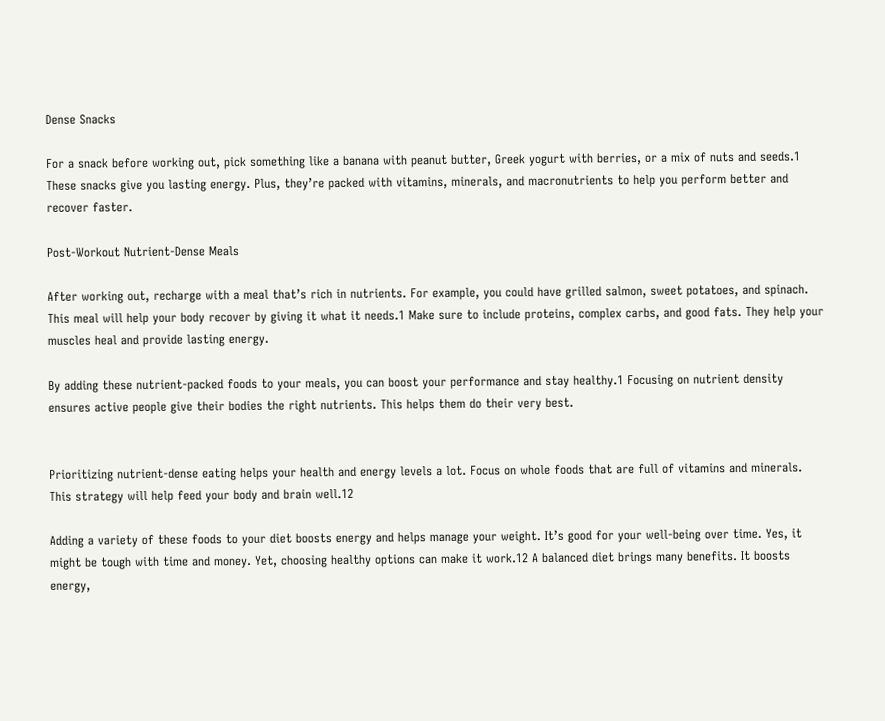Dense Snacks

For a snack before working out, pick something like a banana with peanut butter, Greek yogurt with berries, or a mix of nuts and seeds.1 These snacks give you lasting energy. Plus, they’re packed with vitamins, minerals, and macronutrients to help you perform better and recover faster.

Post-Workout Nutrient-Dense Meals

After working out, recharge with a meal that’s rich in nutrients. For example, you could have grilled salmon, sweet potatoes, and spinach. This meal will help your body recover by giving it what it needs.1 Make sure to include proteins, complex carbs, and good fats. They help your muscles heal and provide lasting energy.

By adding these nutrient-packed foods to your meals, you can boost your performance and stay healthy.1 Focusing on nutrient density ensures active people give their bodies the right nutrients. This helps them do their very best.


Prioritizing nutrient-dense eating helps your health and energy levels a lot. Focus on whole foods that are full of vitamins and minerals. This strategy will help feed your body and brain well.12

Adding a variety of these foods to your diet boosts energy and helps manage your weight. It’s good for your well-being over time. Yes, it might be tough with time and money. Yet, choosing healthy options can make it work.12 A balanced diet brings many benefits. It boosts energy,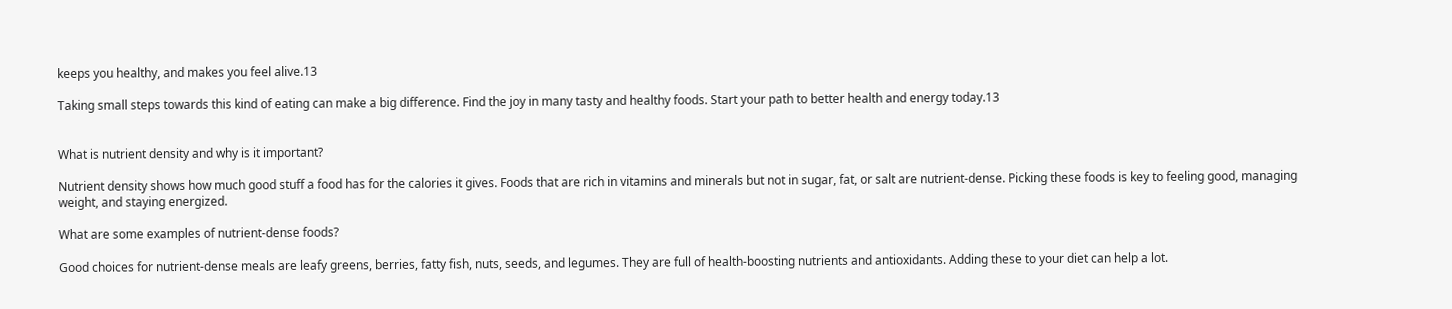keeps you healthy, and makes you feel alive.13

Taking small steps towards this kind of eating can make a big difference. Find the joy in many tasty and healthy foods. Start your path to better health and energy today.13


What is nutrient density and why is it important?

Nutrient density shows how much good stuff a food has for the calories it gives. Foods that are rich in vitamins and minerals but not in sugar, fat, or salt are nutrient-dense. Picking these foods is key to feeling good, managing weight, and staying energized.

What are some examples of nutrient-dense foods?

Good choices for nutrient-dense meals are leafy greens, berries, fatty fish, nuts, seeds, and legumes. They are full of health-boosting nutrients and antioxidants. Adding these to your diet can help a lot.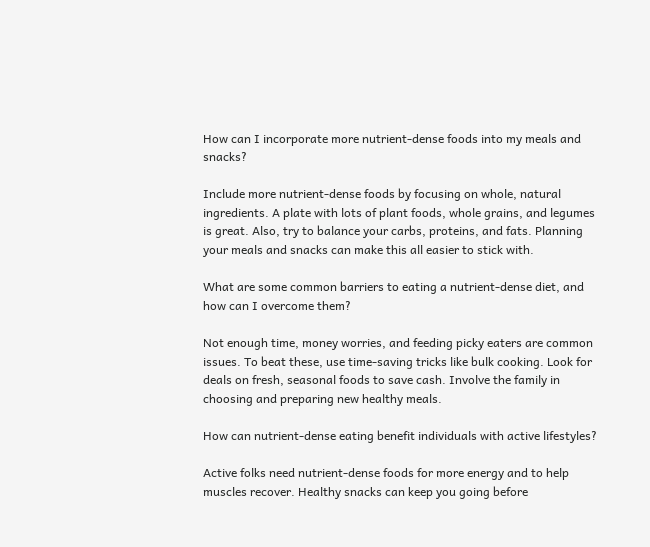How can I incorporate more nutrient-dense foods into my meals and snacks?

Include more nutrient-dense foods by focusing on whole, natural ingredients. A plate with lots of plant foods, whole grains, and legumes is great. Also, try to balance your carbs, proteins, and fats. Planning your meals and snacks can make this all easier to stick with.

What are some common barriers to eating a nutrient-dense diet, and how can I overcome them?

Not enough time, money worries, and feeding picky eaters are common issues. To beat these, use time-saving tricks like bulk cooking. Look for deals on fresh, seasonal foods to save cash. Involve the family in choosing and preparing new healthy meals.

How can nutrient-dense eating benefit individuals with active lifestyles?

Active folks need nutrient-dense foods for more energy and to help muscles recover. Healthy snacks can keep you going before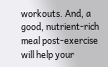workouts. And, a good, nutrient-rich meal post-exercise will help your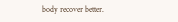body recover better.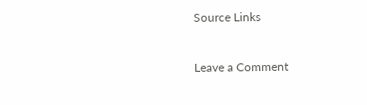Source Links


Leave a Comment